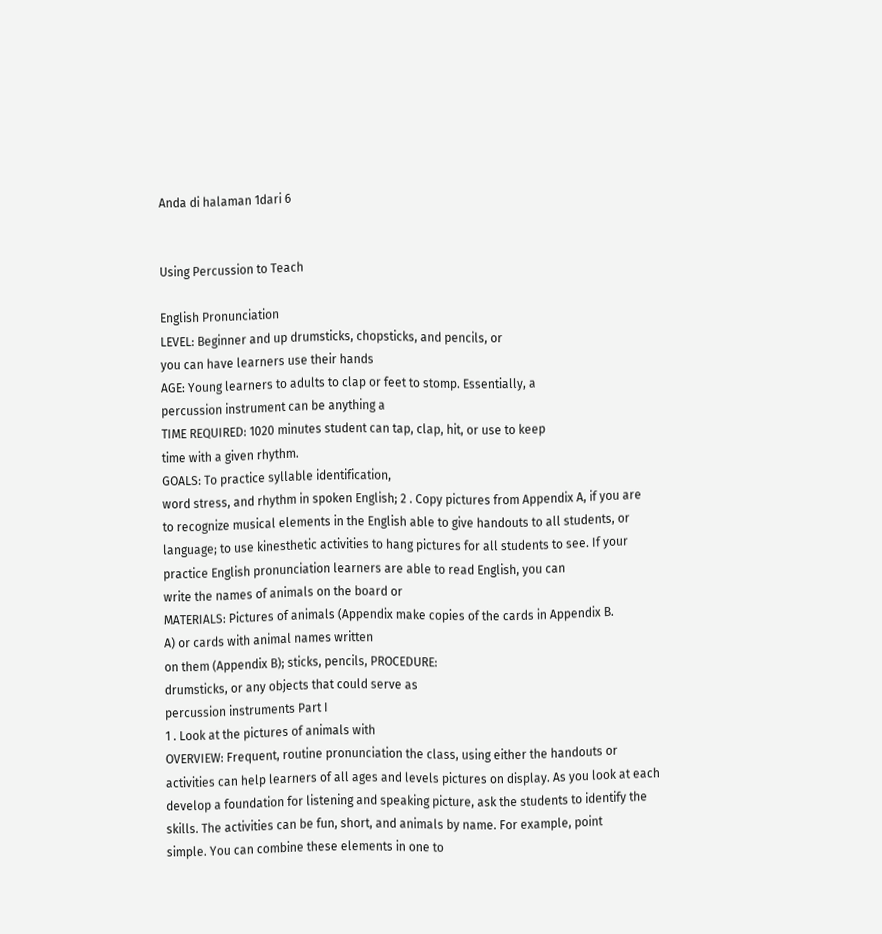Anda di halaman 1dari 6


Using Percussion to Teach

English Pronunciation
LEVEL: Beginner and up drumsticks, chopsticks, and pencils, or
you can have learners use their hands
AGE: Young learners to adults to clap or feet to stomp. Essentially, a
percussion instrument can be anything a
TIME REQUIRED: 1020 minutes student can tap, clap, hit, or use to keep
time with a given rhythm.
GOALS: To practice syllable identification,
word stress, and rhythm in spoken English; 2 . Copy pictures from Appendix A, if you are
to recognize musical elements in the English able to give handouts to all students, or
language; to use kinesthetic activities to hang pictures for all students to see. If your
practice English pronunciation learners are able to read English, you can
write the names of animals on the board or
MATERIALS: Pictures of animals (Appendix make copies of the cards in Appendix B.
A) or cards with animal names written
on them (Appendix B); sticks, pencils, PROCEDURE:
drumsticks, or any objects that could serve as
percussion instruments Part I
1 . Look at the pictures of animals with
OVERVIEW: Frequent, routine pronunciation the class, using either the handouts or
activities can help learners of all ages and levels pictures on display. As you look at each
develop a foundation for listening and speaking picture, ask the students to identify the
skills. The activities can be fun, short, and animals by name. For example, point
simple. You can combine these elements in one to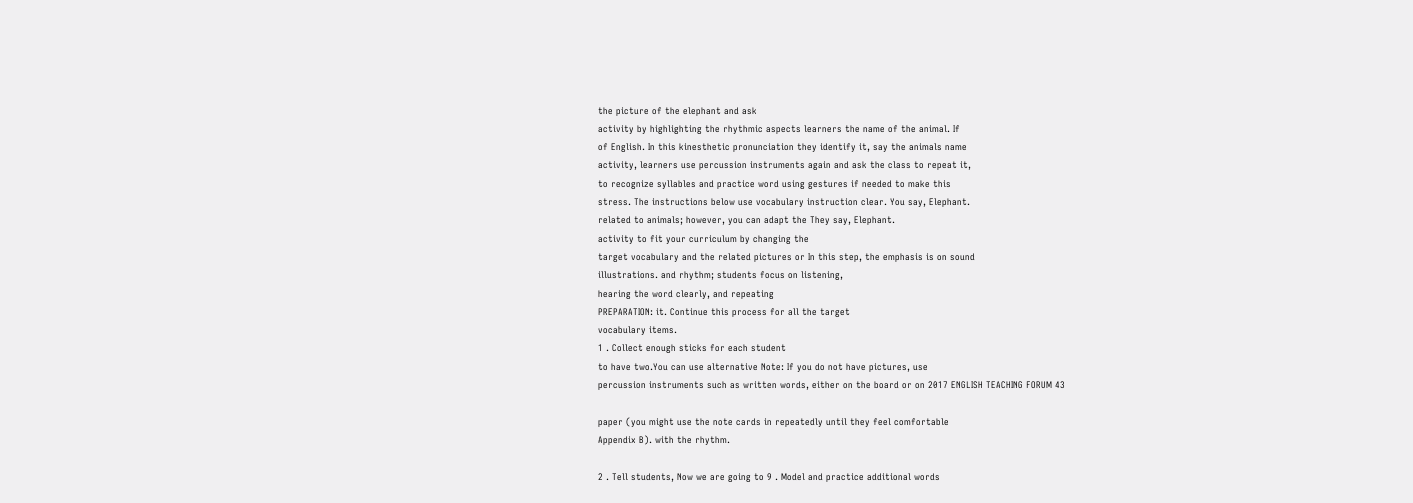the picture of the elephant and ask
activity by highlighting the rhythmic aspects learners the name of the animal. If
of English. In this kinesthetic pronunciation they identify it, say the animals name
activity, learners use percussion instruments again and ask the class to repeat it,
to recognize syllables and practice word using gestures if needed to make this
stress. The instructions below use vocabulary instruction clear. You say, Elephant.
related to animals; however, you can adapt the They say, Elephant.
activity to fit your curriculum by changing the
target vocabulary and the related pictures or In this step, the emphasis is on sound
illustrations. and rhythm; students focus on listening,
hearing the word clearly, and repeating
PREPARATION: it. Continue this process for all the target
vocabulary items.
1 . Collect enough sticks for each student
to have two.You can use alternative Note: If you do not have pictures, use
percussion instruments such as written words, either on the board or on 2017 ENGLISH TEACHING FORUM 43

paper (you might use the note cards in repeatedly until they feel comfortable
Appendix B). with the rhythm.

2 . Tell students, Now we are going to 9 . Model and practice additional words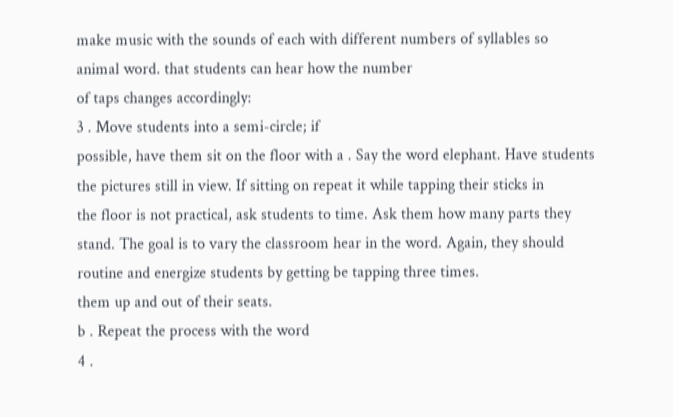make music with the sounds of each with different numbers of syllables so
animal word. that students can hear how the number
of taps changes accordingly:
3 . Move students into a semi-circle; if
possible, have them sit on the floor with a . Say the word elephant. Have students
the pictures still in view. If sitting on repeat it while tapping their sticks in
the floor is not practical, ask students to time. Ask them how many parts they
stand. The goal is to vary the classroom hear in the word. Again, they should
routine and energize students by getting be tapping three times.
them up and out of their seats.
b . Repeat the process with the word
4 .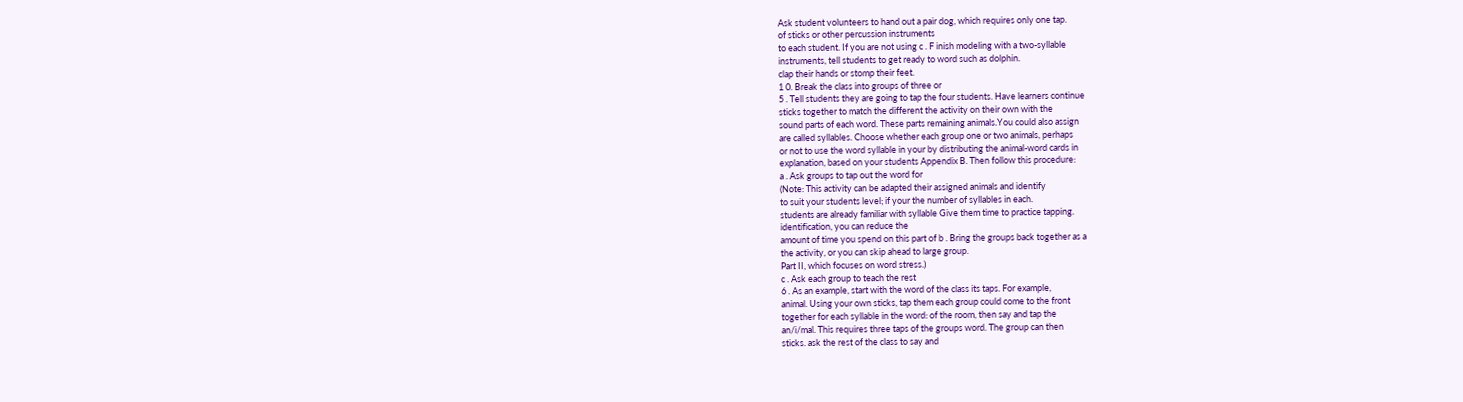Ask student volunteers to hand out a pair dog, which requires only one tap.
of sticks or other percussion instruments
to each student. If you are not using c . F inish modeling with a two-syllable
instruments, tell students to get ready to word such as dolphin.
clap their hands or stomp their feet.
1 0. Break the class into groups of three or
5 . Tell students they are going to tap the four students. Have learners continue
sticks together to match the different the activity on their own with the
sound parts of each word. These parts remaining animals.You could also assign
are called syllables. Choose whether each group one or two animals, perhaps
or not to use the word syllable in your by distributing the animal-word cards in
explanation, based on your students Appendix B. Then follow this procedure:
a . Ask groups to tap out the word for
(Note: This activity can be adapted their assigned animals and identify
to suit your students level; if your the number of syllables in each.
students are already familiar with syllable Give them time to practice tapping.
identification, you can reduce the
amount of time you spend on this part of b . Bring the groups back together as a
the activity, or you can skip ahead to large group.
Part II, which focuses on word stress.)
c . Ask each group to teach the rest
6 . As an example, start with the word of the class its taps. For example,
animal. Using your own sticks, tap them each group could come to the front
together for each syllable in the word: of the room, then say and tap the
an/i/mal. This requires three taps of the groups word. The group can then
sticks. ask the rest of the class to say and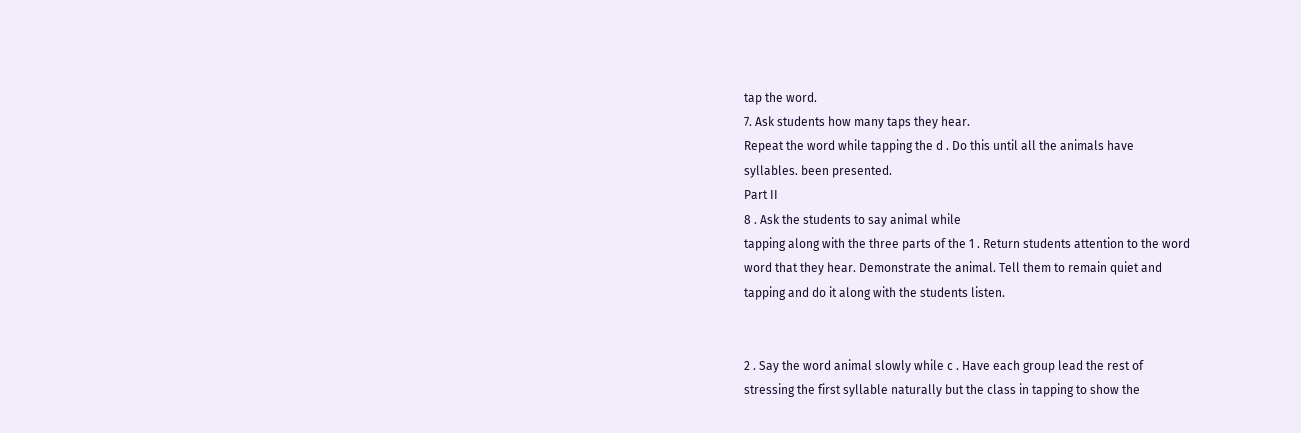tap the word.
7. Ask students how many taps they hear.
Repeat the word while tapping the d . Do this until all the animals have
syllables. been presented.
Part II
8 . Ask the students to say animal while
tapping along with the three parts of the 1 . Return students attention to the word
word that they hear. Demonstrate the animal. Tell them to remain quiet and
tapping and do it along with the students listen.


2 . Say the word animal slowly while c . Have each group lead the rest of
stressing the first syllable naturally but the class in tapping to show the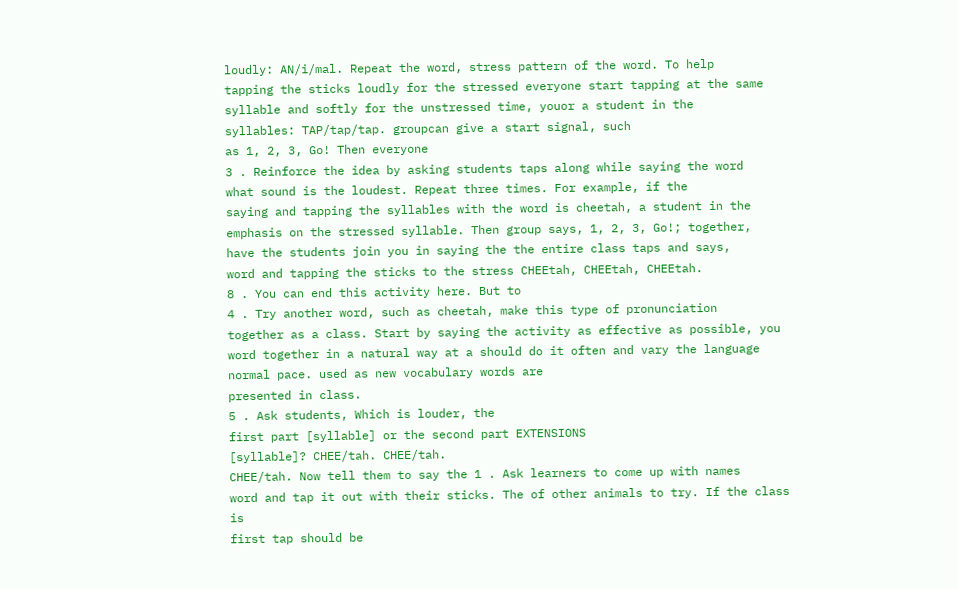loudly: AN/i/mal. Repeat the word, stress pattern of the word. To help
tapping the sticks loudly for the stressed everyone start tapping at the same
syllable and softly for the unstressed time, youor a student in the
syllables: TAP/tap/tap. groupcan give a start signal, such
as 1, 2, 3, Go! Then everyone
3 . Reinforce the idea by asking students taps along while saying the word
what sound is the loudest. Repeat three times. For example, if the
saying and tapping the syllables with the word is cheetah, a student in the
emphasis on the stressed syllable. Then group says, 1, 2, 3, Go!; together,
have the students join you in saying the the entire class taps and says,
word and tapping the sticks to the stress CHEEtah, CHEEtah, CHEEtah.
8 . You can end this activity here. But to
4 . Try another word, such as cheetah, make this type of pronunciation
together as a class. Start by saying the activity as effective as possible, you
word together in a natural way at a should do it often and vary the language
normal pace. used as new vocabulary words are
presented in class.
5 . Ask students, Which is louder, the
first part [syllable] or the second part EXTENSIONS
[syllable]? CHEE/tah. CHEE/tah.
CHEE/tah. Now tell them to say the 1 . Ask learners to come up with names
word and tap it out with their sticks. The of other animals to try. If the class is
first tap should be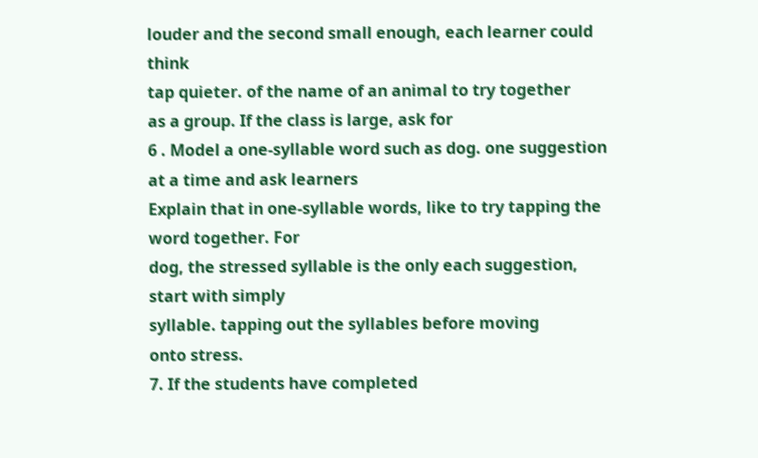louder and the second small enough, each learner could think
tap quieter. of the name of an animal to try together
as a group. If the class is large, ask for
6 . Model a one-syllable word such as dog. one suggestion at a time and ask learners
Explain that in one-syllable words, like to try tapping the word together. For
dog, the stressed syllable is the only each suggestion, start with simply
syllable. tapping out the syllables before moving
onto stress.
7. If the students have completed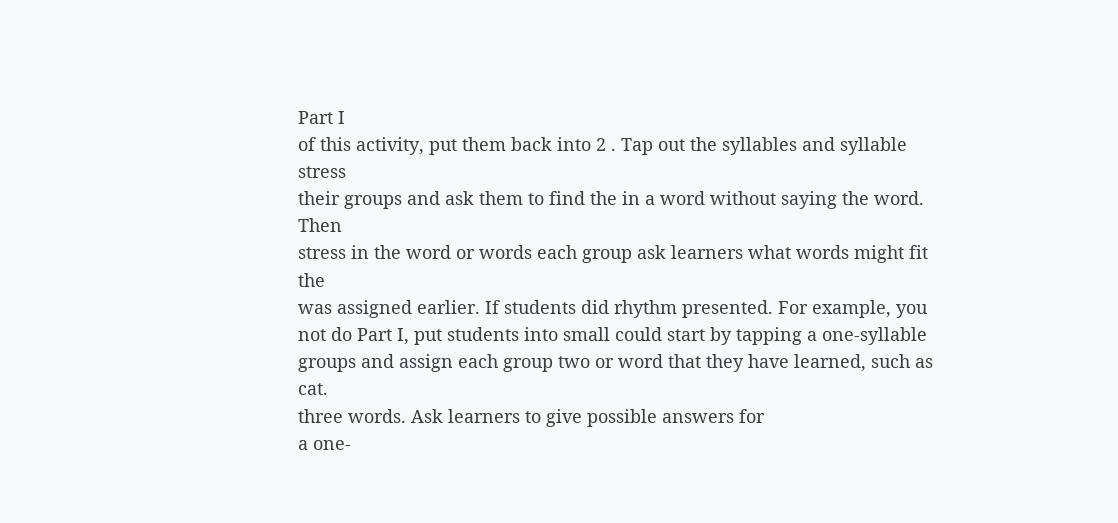Part I
of this activity, put them back into 2 . Tap out the syllables and syllable stress
their groups and ask them to find the in a word without saying the word. Then
stress in the word or words each group ask learners what words might fit the
was assigned earlier. If students did rhythm presented. For example, you
not do Part I, put students into small could start by tapping a one-syllable
groups and assign each group two or word that they have learned, such as cat.
three words. Ask learners to give possible answers for
a one-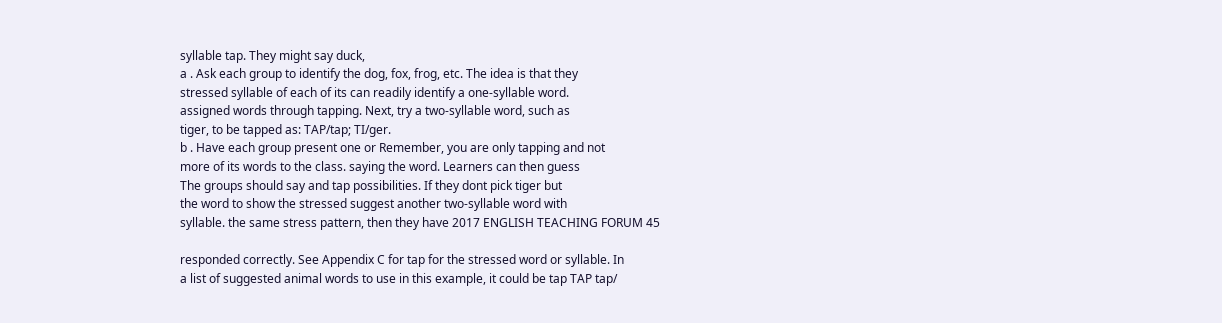syllable tap. They might say duck,
a . Ask each group to identify the dog, fox, frog, etc. The idea is that they
stressed syllable of each of its can readily identify a one-syllable word.
assigned words through tapping. Next, try a two-syllable word, such as
tiger, to be tapped as: TAP/tap; TI/ger.
b . Have each group present one or Remember, you are only tapping and not
more of its words to the class. saying the word. Learners can then guess
The groups should say and tap possibilities. If they dont pick tiger but
the word to show the stressed suggest another two-syllable word with
syllable. the same stress pattern, then they have 2017 ENGLISH TEACHING FORUM 45

responded correctly. See Appendix C for tap for the stressed word or syllable. In
a list of suggested animal words to use in this example, it could be tap TAP tap/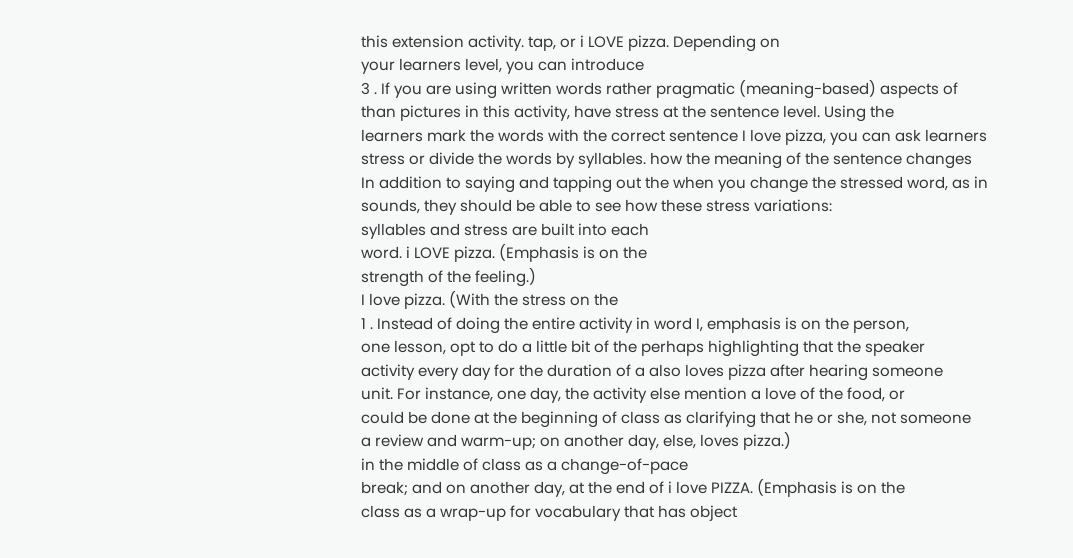this extension activity. tap, or i LOVE pizza. Depending on
your learners level, you can introduce
3 . If you are using written words rather pragmatic (meaning-based) aspects of
than pictures in this activity, have stress at the sentence level. Using the
learners mark the words with the correct sentence I love pizza, you can ask learners
stress or divide the words by syllables. how the meaning of the sentence changes
In addition to saying and tapping out the when you change the stressed word, as in
sounds, they should be able to see how these stress variations:
syllables and stress are built into each
word. i LOVE pizza. (Emphasis is on the
strength of the feeling.)
I love pizza. (With the stress on the
1 . Instead of doing the entire activity in word I, emphasis is on the person,
one lesson, opt to do a little bit of the perhaps highlighting that the speaker
activity every day for the duration of a also loves pizza after hearing someone
unit. For instance, one day, the activity else mention a love of the food, or
could be done at the beginning of class as clarifying that he or she, not someone
a review and warm-up; on another day, else, loves pizza.)
in the middle of class as a change-of-pace
break; and on another day, at the end of i love PIZZA. (Emphasis is on the
class as a wrap-up for vocabulary that has object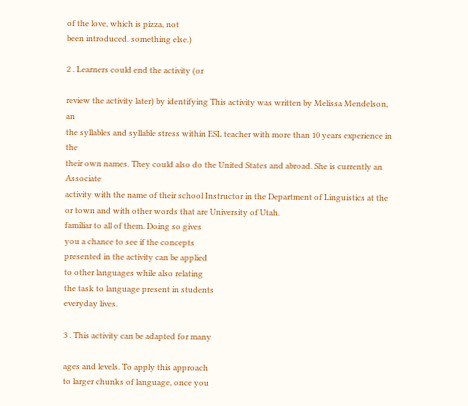of the love, which is pizza, not
been introduced. something else.)

2 . Learners could end the activity (or

review the activity later) by identifying This activity was written by Melissa Mendelson, an
the syllables and syllable stress within ESL teacher with more than 10 years experience in the
their own names. They could also do the United States and abroad. She is currently an Associate
activity with the name of their school Instructor in the Department of Linguistics at the
or town and with other words that are University of Utah.
familiar to all of them. Doing so gives
you a chance to see if the concepts
presented in the activity can be applied
to other languages while also relating
the task to language present in students
everyday lives.

3 . This activity can be adapted for many

ages and levels. To apply this approach
to larger chunks of language, once you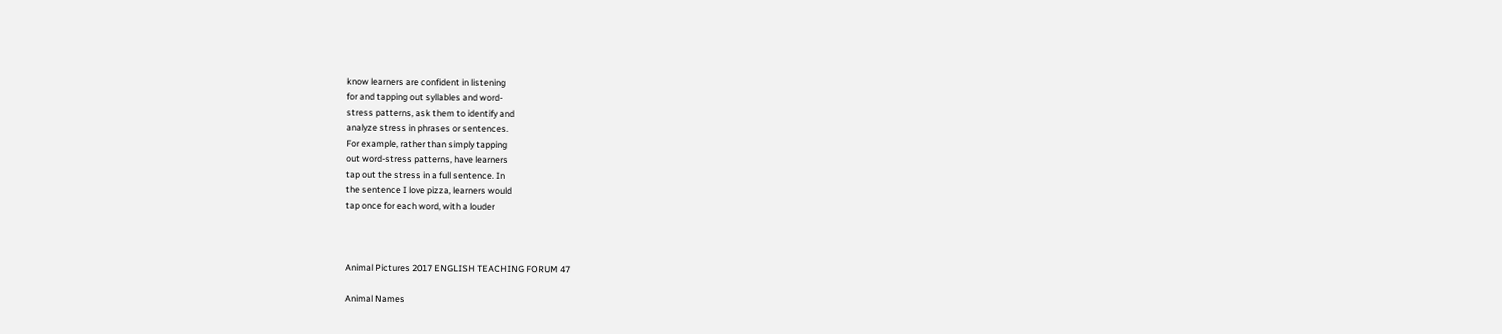know learners are confident in listening
for and tapping out syllables and word-
stress patterns, ask them to identify and
analyze stress in phrases or sentences.
For example, rather than simply tapping
out word-stress patterns, have learners
tap out the stress in a full sentence. In
the sentence I love pizza, learners would
tap once for each word, with a louder



Animal Pictures 2017 ENGLISH TEACHING FORUM 47

Animal Names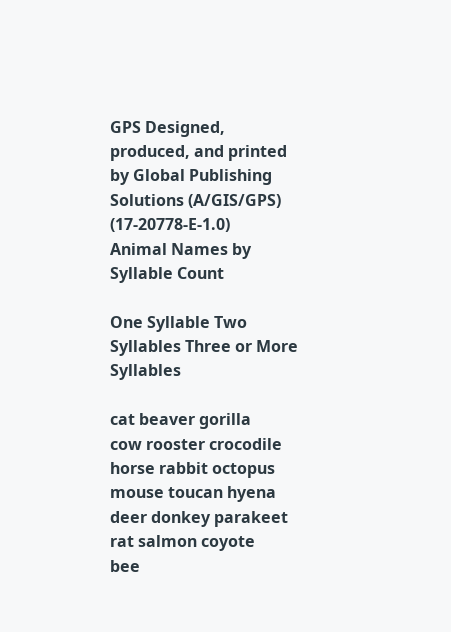GPS Designed, produced, and printed by Global Publishing Solutions (A/GIS/GPS) (17-20778-E-1.0)
Animal Names by Syllable Count

One Syllable Two Syllables Three or More Syllables

cat beaver gorilla
cow rooster crocodile
horse rabbit octopus
mouse toucan hyena
deer donkey parakeet
rat salmon coyote
bee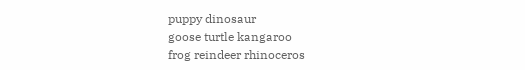puppy dinosaur
goose turtle kangaroo
frog reindeer rhinoceros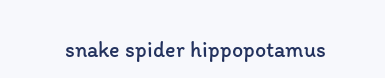snake spider hippopotamus